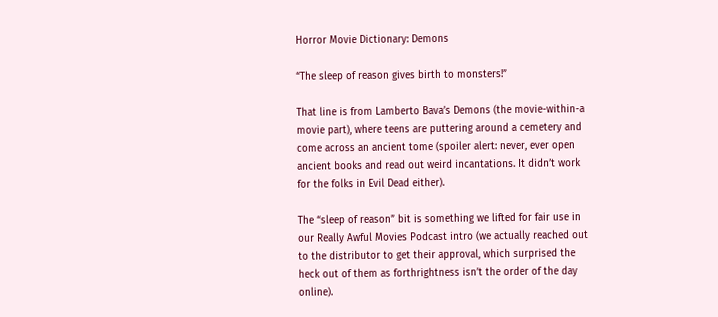Horror Movie Dictionary: Demons

“The sleep of reason gives birth to monsters!”

That line is from Lamberto Bava’s Demons (the movie-within-a movie part), where teens are puttering around a cemetery and come across an ancient tome (spoiler alert: never, ever open ancient books and read out weird incantations. It didn’t work for the folks in Evil Dead either).

The “sleep of reason” bit is something we lifted for fair use in our Really Awful Movies Podcast intro (we actually reached out to the distributor to get their approval, which surprised the heck out of them as forthrightness isn’t the order of the day online).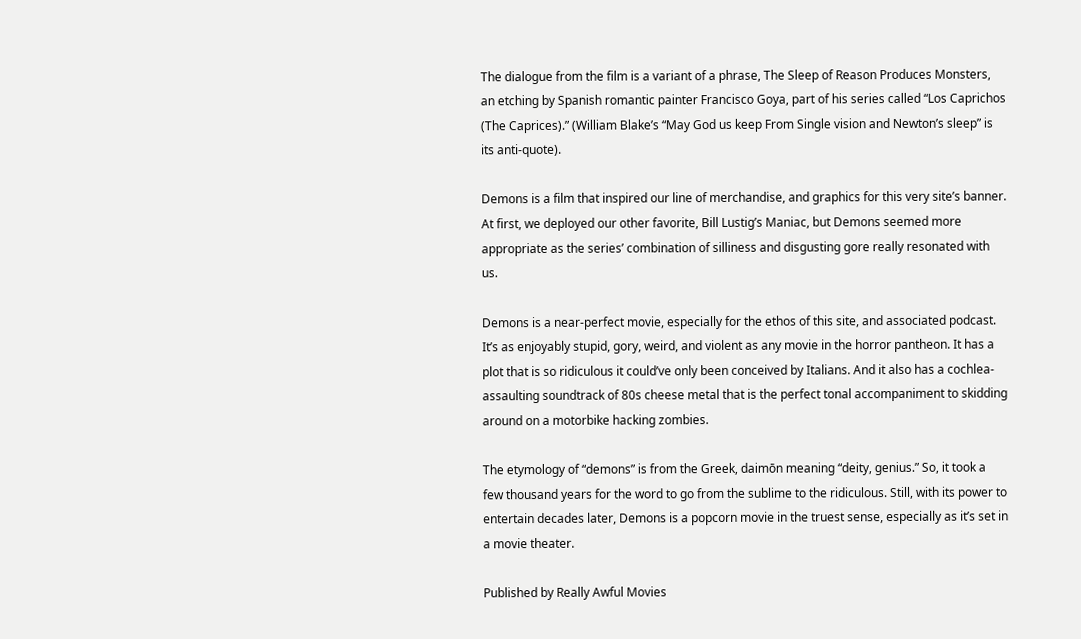The dialogue from the film is a variant of a phrase, The Sleep of Reason Produces Monsters, an etching by Spanish romantic painter Francisco Goya, part of his series called “Los Caprichos (The Caprices).” (William Blake’s “May God us keep From Single vision and Newton’s sleep” is its anti-quote).

Demons is a film that inspired our line of merchandise, and graphics for this very site’s banner. At first, we deployed our other favorite, Bill Lustig’s Maniac, but Demons seemed more appropriate as the series’ combination of silliness and disgusting gore really resonated with us.

Demons is a near-perfect movie, especially for the ethos of this site, and associated podcast. It’s as enjoyably stupid, gory, weird, and violent as any movie in the horror pantheon. It has a plot that is so ridiculous it could’ve only been conceived by Italians. And it also has a cochlea-assaulting soundtrack of 80s cheese metal that is the perfect tonal accompaniment to skidding around on a motorbike hacking zombies.

The etymology of “demons” is from the Greek, daimōn meaning “deity, genius.” So, it took a few thousand years for the word to go from the sublime to the ridiculous. Still, with its power to entertain decades later, Demons is a popcorn movie in the truest sense, especially as it’s set in a movie theater.

Published by Really Awful Movies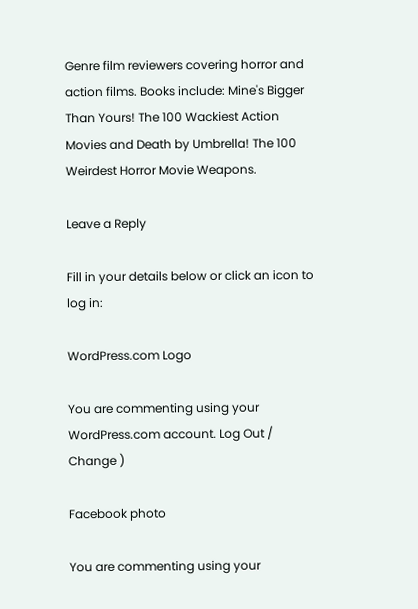Genre film reviewers covering horror and action films. Books include: Mine's Bigger Than Yours! The 100 Wackiest Action Movies and Death by Umbrella! The 100 Weirdest Horror Movie Weapons.

Leave a Reply

Fill in your details below or click an icon to log in:

WordPress.com Logo

You are commenting using your WordPress.com account. Log Out /  Change )

Facebook photo

You are commenting using your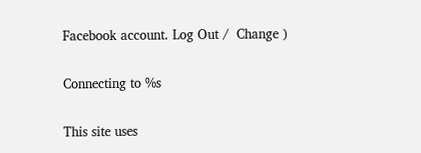Facebook account. Log Out /  Change )

Connecting to %s

This site uses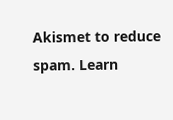Akismet to reduce spam. Learn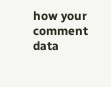how your comment data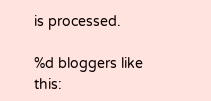is processed.

%d bloggers like this: